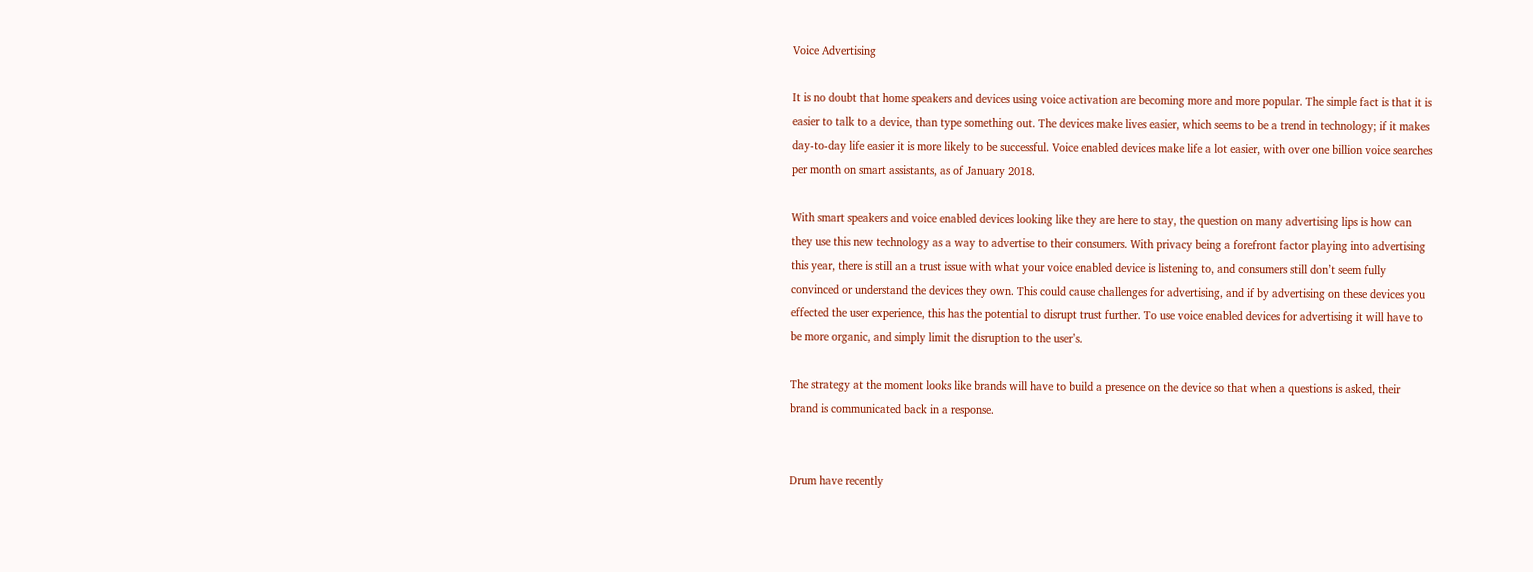Voice Advertising

It is no doubt that home speakers and devices using voice activation are becoming more and more popular. The simple fact is that it is easier to talk to a device, than type something out. The devices make lives easier, which seems to be a trend in technology; if it makes day-to-day life easier it is more likely to be successful. Voice enabled devices make life a lot easier, with over one billion voice searches per month on smart assistants, as of January 2018.

With smart speakers and voice enabled devices looking like they are here to stay, the question on many advertising lips is how can they use this new technology as a way to advertise to their consumers. With privacy being a forefront factor playing into advertising this year, there is still an a trust issue with what your voice enabled device is listening to, and consumers still don’t seem fully convinced or understand the devices they own. This could cause challenges for advertising, and if by advertising on these devices you effected the user experience, this has the potential to disrupt trust further. To use voice enabled devices for advertising it will have to be more organic, and simply limit the disruption to the user’s.

The strategy at the moment looks like brands will have to build a presence on the device so that when a questions is asked, their brand is communicated back in a response.


Drum have recently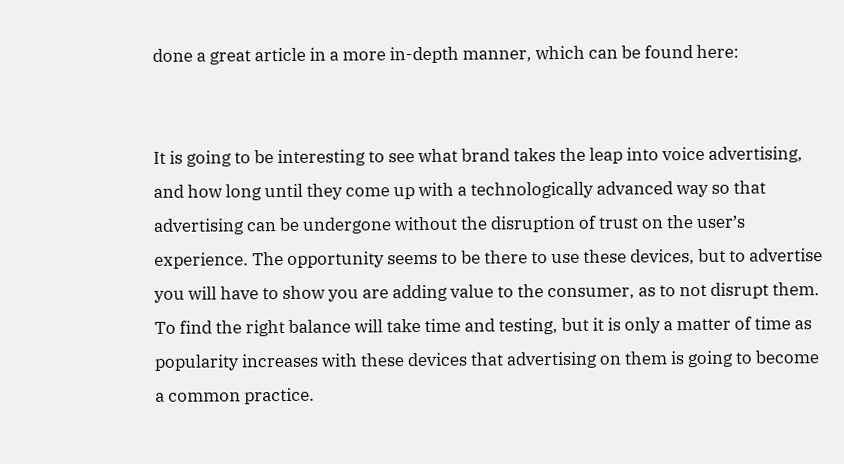done a great article in a more in-depth manner, which can be found here:


It is going to be interesting to see what brand takes the leap into voice advertising, and how long until they come up with a technologically advanced way so that advertising can be undergone without the disruption of trust on the user’s experience. The opportunity seems to be there to use these devices, but to advertise you will have to show you are adding value to the consumer, as to not disrupt them. To find the right balance will take time and testing, but it is only a matter of time as popularity increases with these devices that advertising on them is going to become a common practice.